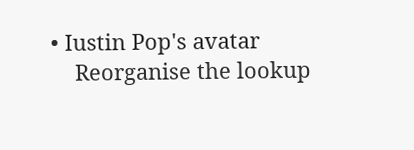• Iustin Pop's avatar
    Reorganise the lookup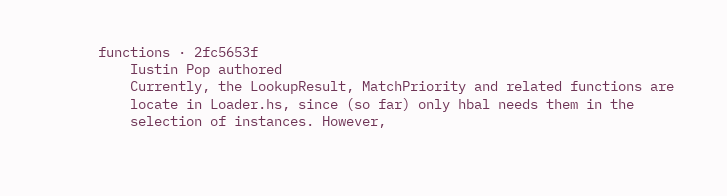functions · 2fc5653f
    Iustin Pop authored
    Currently, the LookupResult, MatchPriority and related functions are
    locate in Loader.hs, since (so far) only hbal needs them in the
    selection of instances. However,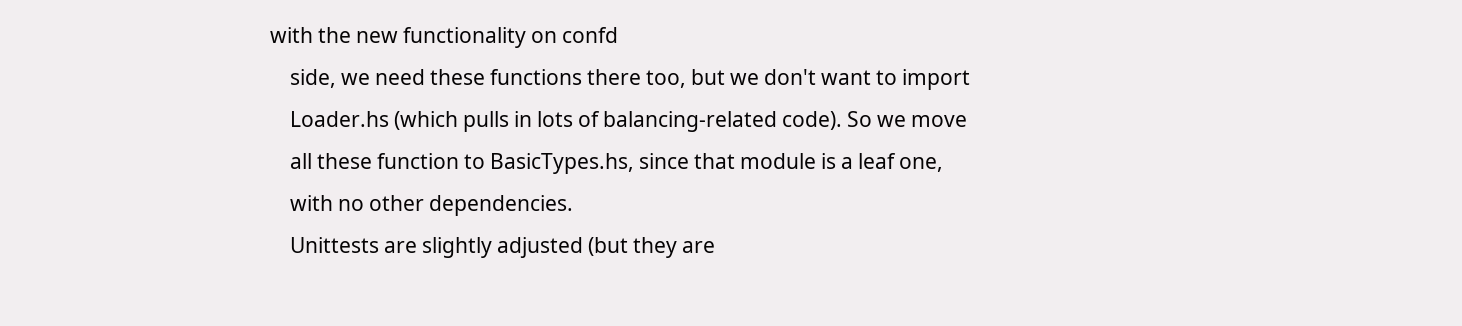with the new functionality on confd
    side, we need these functions there too, but we don't want to import
    Loader.hs (which pulls in lots of balancing-related code). So we move
    all these function to BasicTypes.hs, since that module is a leaf one,
    with no other dependencies.
    Unittests are slightly adjusted (but they are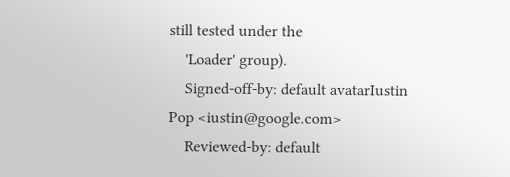still tested under the
    'Loader' group).
    Signed-off-by: default avatarIustin Pop <iustin@google.com>
    Reviewed-by: default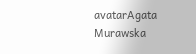avatarAgata Murawska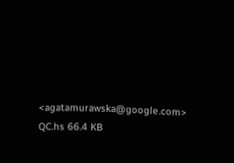<agatamurawska@google.com>
QC.hs 66.4 KB